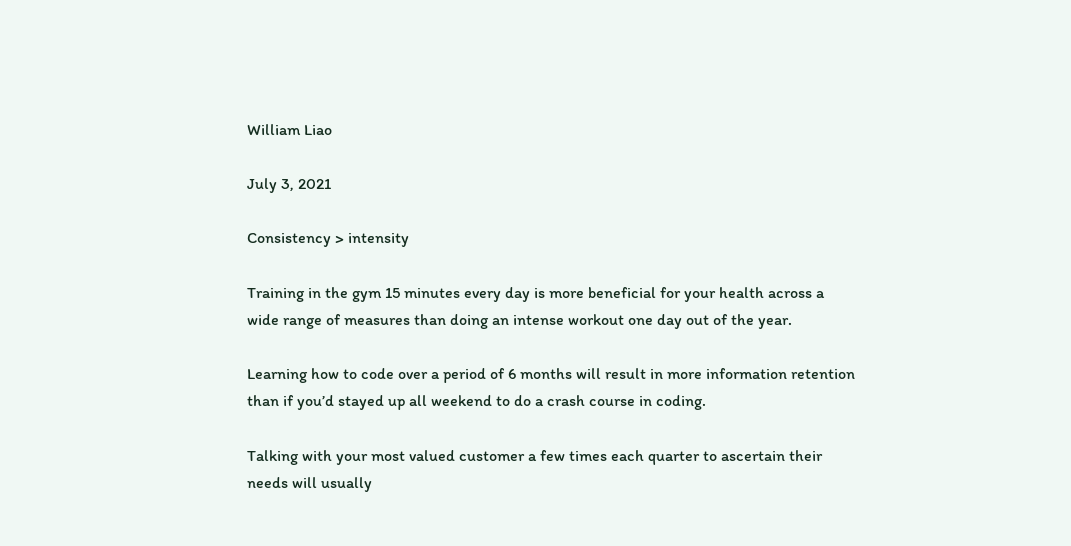William Liao

July 3, 2021

Consistency > intensity

Training in the gym 15 minutes every day is more beneficial for your health across a wide range of measures than doing an intense workout one day out of the year.

Learning how to code over a period of 6 months will result in more information retention than if you’d stayed up all weekend to do a crash course in coding.

Talking with your most valued customer a few times each quarter to ascertain their needs will usually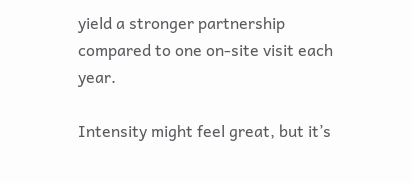yield a stronger partnership compared to one on-site visit each year.

Intensity might feel great, but it’s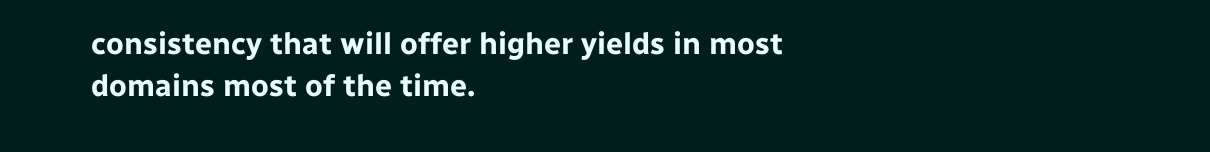consistency that will offer higher yields in most domains most of the time.